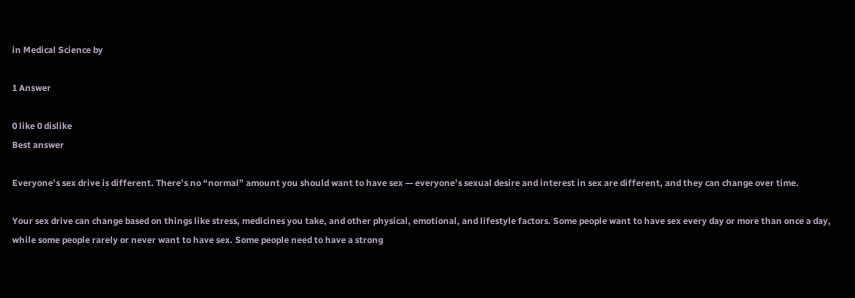in Medical Science by

1 Answer

0 like 0 dislike
Best answer

Everyone’s sex drive is different. There’s no “normal” amount you should want to have sex — everyone’s sexual desire and interest in sex are different, and they can change over time.

Your sex drive can change based on things like stress, medicines you take, and other physical, emotional, and lifestyle factors. Some people want to have sex every day or more than once a day, while some people rarely or never want to have sex. Some people need to have a strong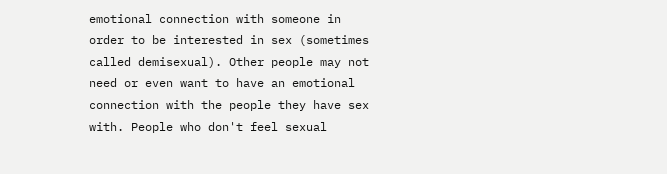emotional connection with someone in order to be interested in sex (sometimes called demisexual). Other people may not need or even want to have an emotional connection with the people they have sex with. People who don't feel sexual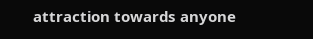attraction towards anyone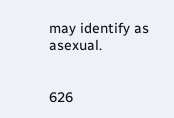may identify as asexual.


626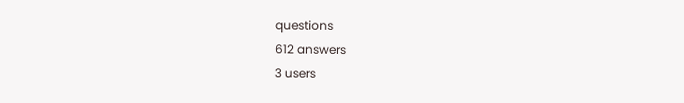questions
612 answers
3 users